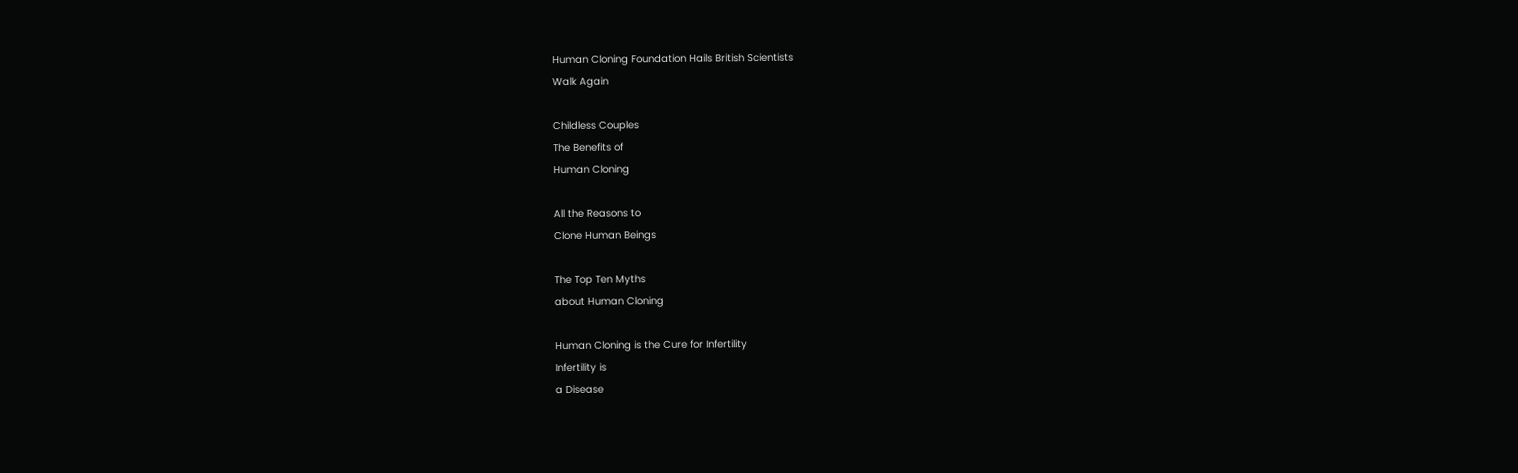Human Cloning Foundation Hails British Scientists
Walk Again

Childless Couples
The Benefits of
Human Cloning

All the Reasons to
Clone Human Beings

The Top Ten Myths
about Human Cloning

Human Cloning is the Cure for Infertility
Infertility is
a Disease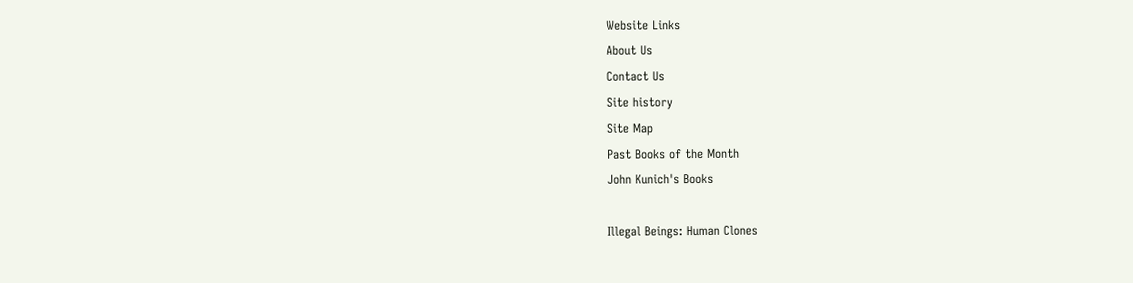Website Links
About Us
Contact Us
Site history
Site Map
Past Books of the Month
John Kunich's Books

Illegal Beings: Human Clones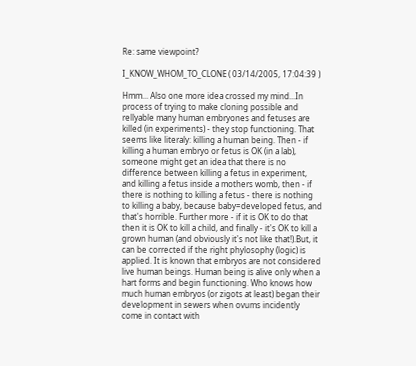Re: same viewpoint?

I_KNOW_WHOM_TO_CLONE ( 03/14/2005, 17:04:39 )

Hmm... Also one more idea crossed my mind...In process of trying to make cloning possible and rellyable many human embryones and fetuses are killed (in experiments) - they stop functioning. That seems like literaly: killing a human being. Then - if killing a human embryo or fetus is OK (in a lab), someone might get an idea that there is no difference between killing a fetus in experiment, and killing a fetus inside a mothers womb, then - if there is nothing to killing a fetus - there is nothing to killing a baby, because baby=developed fetus, and that's horrible. Further more - if it is OK to do that then it is OK to kill a child, and finally - it's OK to kill a grown human (and obviously it's not like that!).But, it can be corrected if the right phylosophy (logic) is applied. It is known that embryos are not considered live human beings. Human being is alive only when a hart forms and begin functioning. Who knows how much human embryos (or zigots at least) began their development in sewers when ovums incidently come in contact with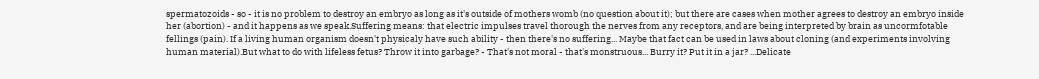spermatozoids - so - it is no problem to destroy an embryo as long as it's outside of mothers womb (no question about it); but there are cases when mother agrees to destroy an embryo inside her (abortion) - and it happens as we speak.Suffering means: that electric impulses travel thorough the nerves from any receptors, and are being interpreted by brain as uncormfotable fellings (pain). If a living human organism doesn't physicaly have such ability - then there's no suffering... Maybe that fact can be used in laws about cloning (and experiments involving human material).But what to do with lifeless fetus? Throw it into garbage? - That's not moral - that's monstruous... Burry it? Put it in a jar? ...Delicate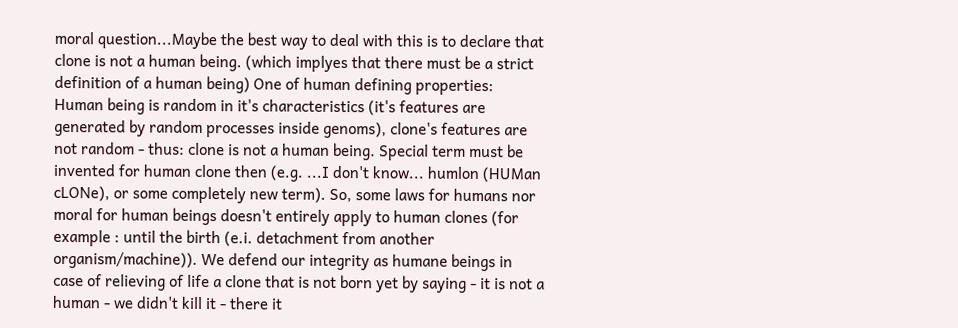moral question...Maybe the best way to deal with this is to declare that clone is not a human being. (which implyes that there must be a strict definition of a human being) One of human defining properties: Human being is random in it's characteristics (it's features are generated by random processes inside genoms), clone's features are not random - thus: clone is not a human being. Special term must be invented for human clone then (e.g. ...I don't know... humlon (HUMan cLONe), or some completely new term). So, some laws for humans nor moral for human beings doesn't entirely apply to human clones (for example : until the birth (e.i. detachment from another organism/machine)). We defend our integrity as humane beings in case of relieving of life a clone that is not born yet by saying - it is not a human - we didn't kill it - there it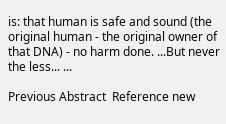is: that human is safe and sound (the original human - the original owner of that DNA) - no harm done. ...But never the less... ...

Previous Abstract  Reference new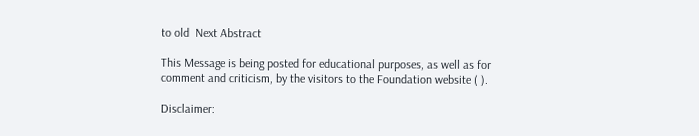to old  Next Abstract

This Message is being posted for educational purposes, as well as for comment and criticism, by the visitors to the Foundation website ( ).

Disclaimer: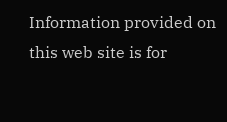Information provided on this web site is for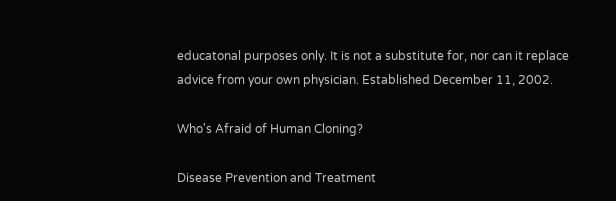educatonal purposes only. It is not a substitute for, nor can it replace advice from your own physician. Established December 11, 2002.

Who's Afraid of Human Cloning?

Disease Prevention and Treatment